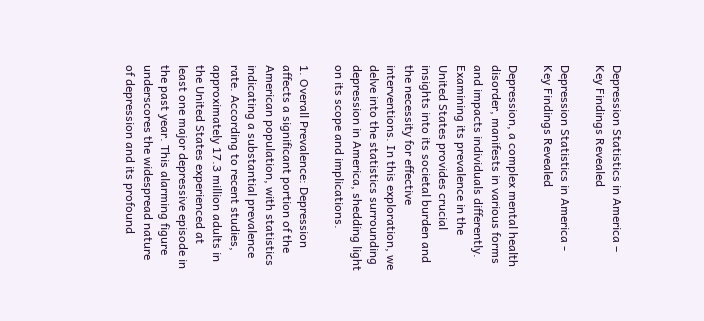Depression Statistics in America – Key Findings Revealed

Depression Statistics in America - Key Findings Revealed

Depression, a complex mental health disorder, manifests in various forms and impacts individuals differently. Examining its prevalence in the United States provides crucial insights into its societal burden and the necessity for effective interventions. In this exploration, we delve into the statistics surrounding depression in America, shedding light on its scope and implications.

1. Overall Prevalence: Depression affects a significant portion of the American population, with statistics indicating a substantial prevalence rate. According to recent studies, approximately 17.3 million adults in the United States experienced at least one major depressive episode in the past year. This alarming figure underscores the widespread nature of depression and its profound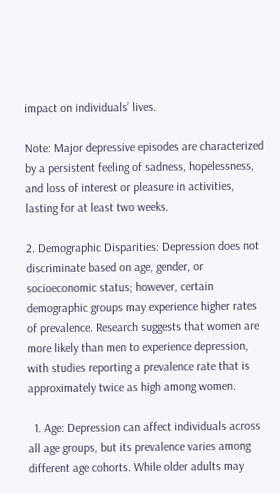impact on individuals’ lives.

Note: Major depressive episodes are characterized by a persistent feeling of sadness, hopelessness, and loss of interest or pleasure in activities, lasting for at least two weeks.

2. Demographic Disparities: Depression does not discriminate based on age, gender, or socioeconomic status; however, certain demographic groups may experience higher rates of prevalence. Research suggests that women are more likely than men to experience depression, with studies reporting a prevalence rate that is approximately twice as high among women.

  1. Age: Depression can affect individuals across all age groups, but its prevalence varies among different age cohorts. While older adults may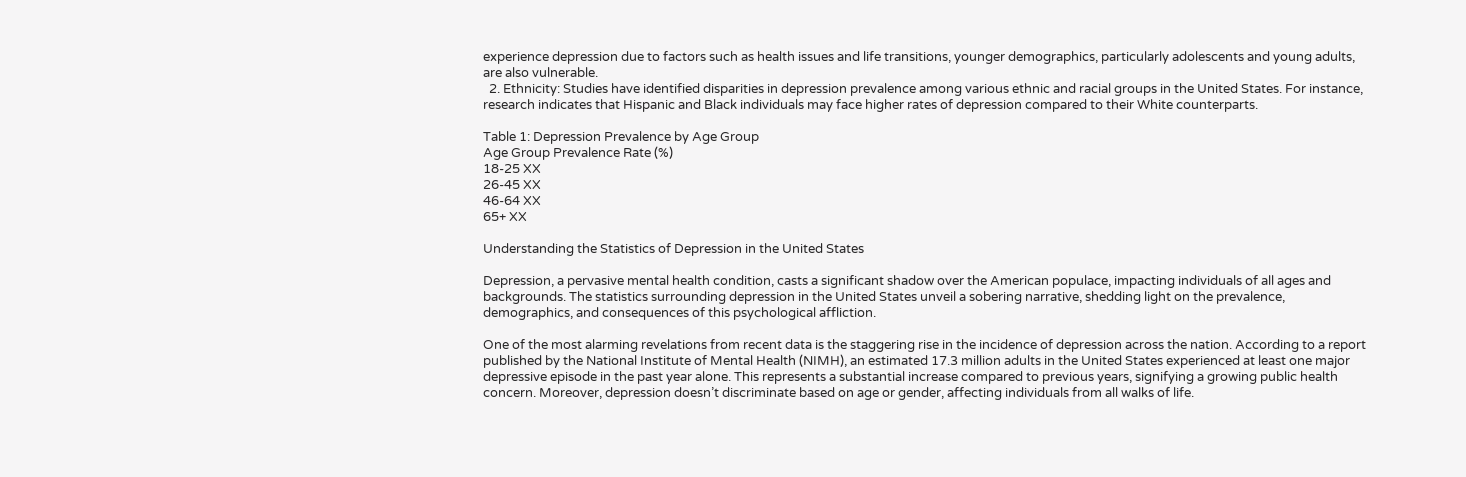experience depression due to factors such as health issues and life transitions, younger demographics, particularly adolescents and young adults, are also vulnerable.
  2. Ethnicity: Studies have identified disparities in depression prevalence among various ethnic and racial groups in the United States. For instance, research indicates that Hispanic and Black individuals may face higher rates of depression compared to their White counterparts.

Table 1: Depression Prevalence by Age Group
Age Group Prevalence Rate (%)
18-25 XX
26-45 XX
46-64 XX
65+ XX

Understanding the Statistics of Depression in the United States

Depression, a pervasive mental health condition, casts a significant shadow over the American populace, impacting individuals of all ages and backgrounds. The statistics surrounding depression in the United States unveil a sobering narrative, shedding light on the prevalence, demographics, and consequences of this psychological affliction.

One of the most alarming revelations from recent data is the staggering rise in the incidence of depression across the nation. According to a report published by the National Institute of Mental Health (NIMH), an estimated 17.3 million adults in the United States experienced at least one major depressive episode in the past year alone. This represents a substantial increase compared to previous years, signifying a growing public health concern. Moreover, depression doesn’t discriminate based on age or gender, affecting individuals from all walks of life.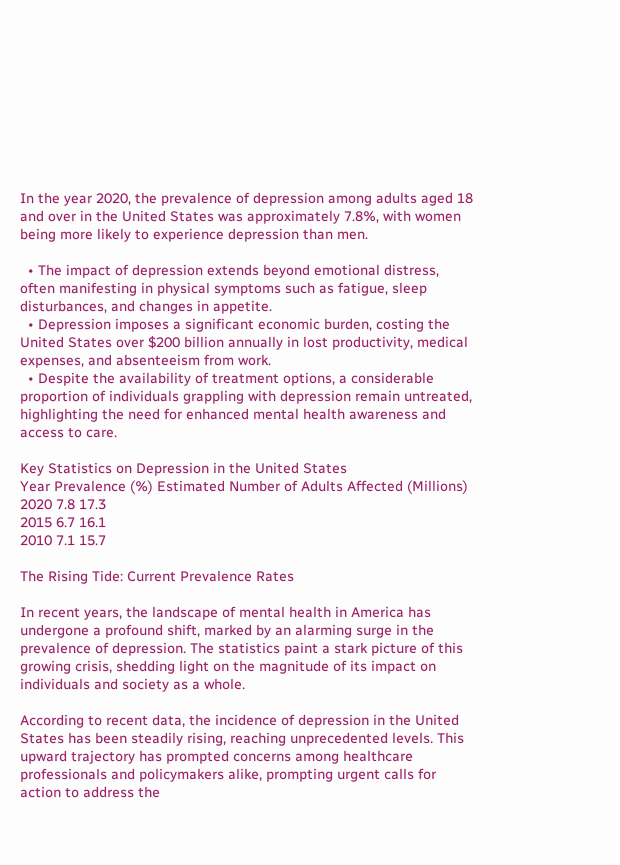In the year 2020, the prevalence of depression among adults aged 18 and over in the United States was approximately 7.8%, with women being more likely to experience depression than men.

  • The impact of depression extends beyond emotional distress, often manifesting in physical symptoms such as fatigue, sleep disturbances, and changes in appetite.
  • Depression imposes a significant economic burden, costing the United States over $200 billion annually in lost productivity, medical expenses, and absenteeism from work.
  • Despite the availability of treatment options, a considerable proportion of individuals grappling with depression remain untreated, highlighting the need for enhanced mental health awareness and access to care.

Key Statistics on Depression in the United States
Year Prevalence (%) Estimated Number of Adults Affected (Millions)
2020 7.8 17.3
2015 6.7 16.1
2010 7.1 15.7

The Rising Tide: Current Prevalence Rates

In recent years, the landscape of mental health in America has undergone a profound shift, marked by an alarming surge in the prevalence of depression. The statistics paint a stark picture of this growing crisis, shedding light on the magnitude of its impact on individuals and society as a whole.

According to recent data, the incidence of depression in the United States has been steadily rising, reaching unprecedented levels. This upward trajectory has prompted concerns among healthcare professionals and policymakers alike, prompting urgent calls for action to address the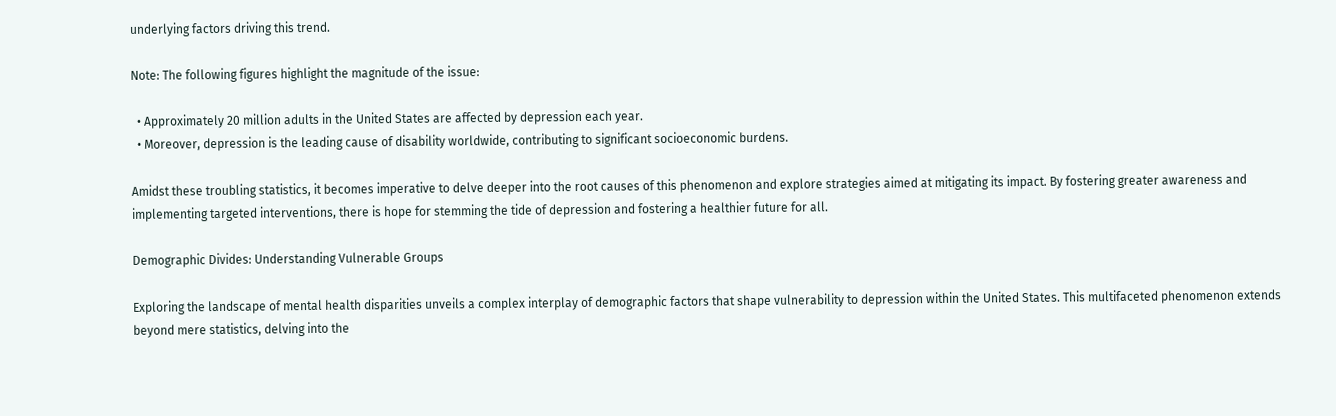underlying factors driving this trend.

Note: The following figures highlight the magnitude of the issue:

  • Approximately 20 million adults in the United States are affected by depression each year.
  • Moreover, depression is the leading cause of disability worldwide, contributing to significant socioeconomic burdens.

Amidst these troubling statistics, it becomes imperative to delve deeper into the root causes of this phenomenon and explore strategies aimed at mitigating its impact. By fostering greater awareness and implementing targeted interventions, there is hope for stemming the tide of depression and fostering a healthier future for all.

Demographic Divides: Understanding Vulnerable Groups

Exploring the landscape of mental health disparities unveils a complex interplay of demographic factors that shape vulnerability to depression within the United States. This multifaceted phenomenon extends beyond mere statistics, delving into the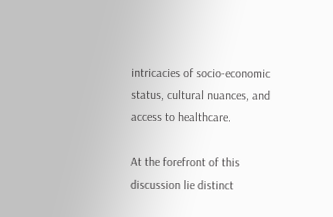intricacies of socio-economic status, cultural nuances, and access to healthcare.

At the forefront of this discussion lie distinct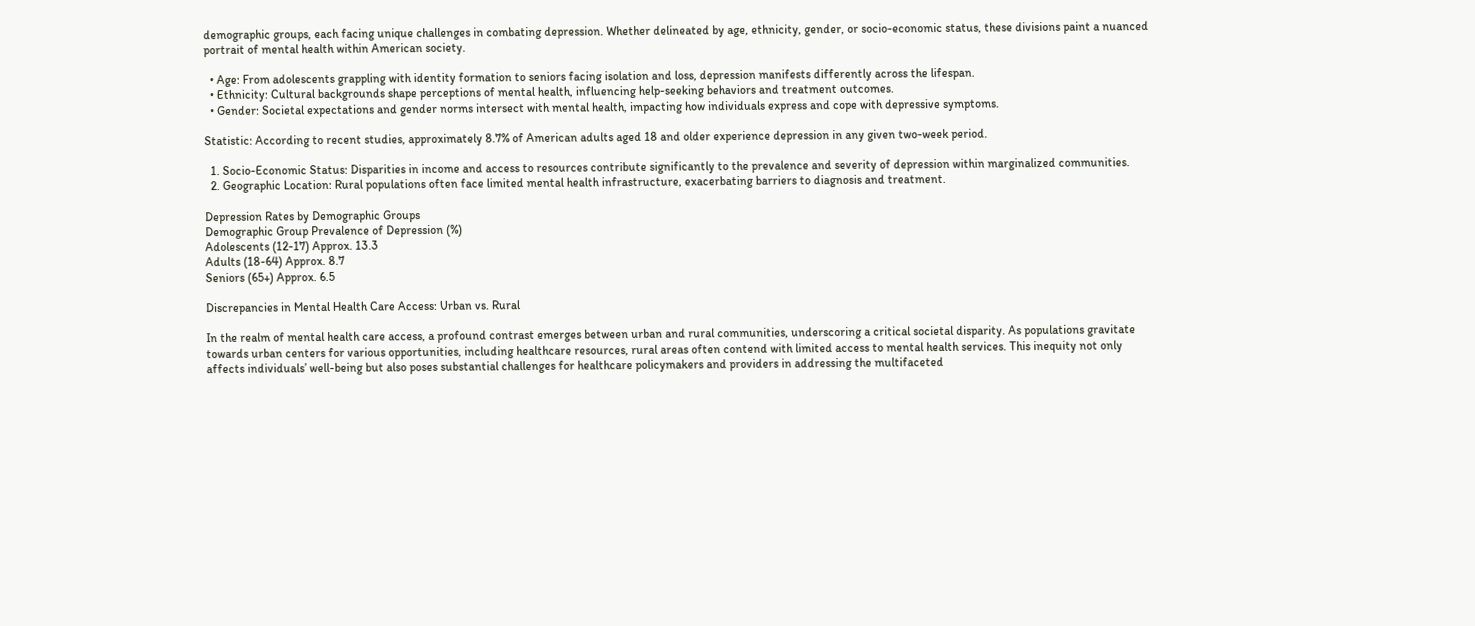demographic groups, each facing unique challenges in combating depression. Whether delineated by age, ethnicity, gender, or socio-economic status, these divisions paint a nuanced portrait of mental health within American society.

  • Age: From adolescents grappling with identity formation to seniors facing isolation and loss, depression manifests differently across the lifespan.
  • Ethnicity: Cultural backgrounds shape perceptions of mental health, influencing help-seeking behaviors and treatment outcomes.
  • Gender: Societal expectations and gender norms intersect with mental health, impacting how individuals express and cope with depressive symptoms.

Statistic: According to recent studies, approximately 8.7% of American adults aged 18 and older experience depression in any given two-week period.

  1. Socio-Economic Status: Disparities in income and access to resources contribute significantly to the prevalence and severity of depression within marginalized communities.
  2. Geographic Location: Rural populations often face limited mental health infrastructure, exacerbating barriers to diagnosis and treatment.

Depression Rates by Demographic Groups
Demographic Group Prevalence of Depression (%)
Adolescents (12-17) Approx. 13.3
Adults (18-64) Approx. 8.7
Seniors (65+) Approx. 6.5

Discrepancies in Mental Health Care Access: Urban vs. Rural

In the realm of mental health care access, a profound contrast emerges between urban and rural communities, underscoring a critical societal disparity. As populations gravitate towards urban centers for various opportunities, including healthcare resources, rural areas often contend with limited access to mental health services. This inequity not only affects individuals’ well-being but also poses substantial challenges for healthcare policymakers and providers in addressing the multifaceted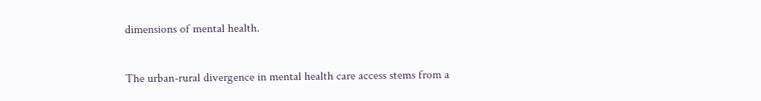dimensions of mental health.

The urban-rural divergence in mental health care access stems from a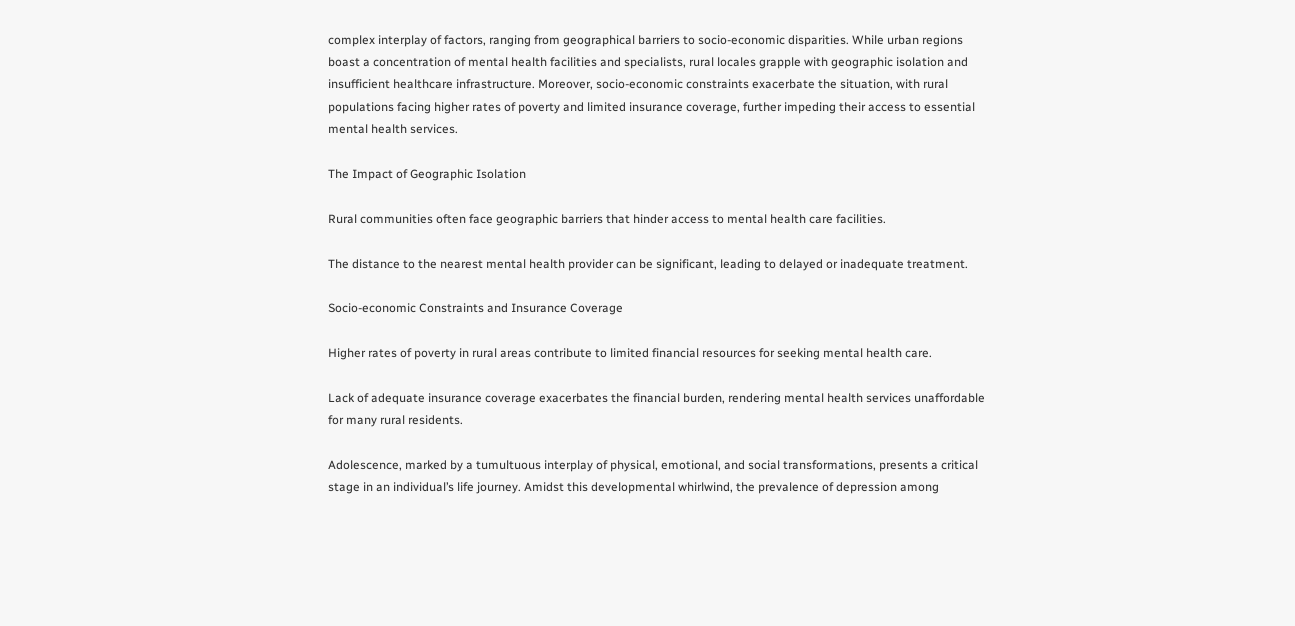complex interplay of factors, ranging from geographical barriers to socio-economic disparities. While urban regions boast a concentration of mental health facilities and specialists, rural locales grapple with geographic isolation and insufficient healthcare infrastructure. Moreover, socio-economic constraints exacerbate the situation, with rural populations facing higher rates of poverty and limited insurance coverage, further impeding their access to essential mental health services.

The Impact of Geographic Isolation

Rural communities often face geographic barriers that hinder access to mental health care facilities.

The distance to the nearest mental health provider can be significant, leading to delayed or inadequate treatment.

Socio-economic Constraints and Insurance Coverage

Higher rates of poverty in rural areas contribute to limited financial resources for seeking mental health care.

Lack of adequate insurance coverage exacerbates the financial burden, rendering mental health services unaffordable for many rural residents.

Adolescence, marked by a tumultuous interplay of physical, emotional, and social transformations, presents a critical stage in an individual’s life journey. Amidst this developmental whirlwind, the prevalence of depression among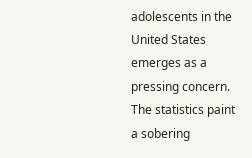adolescents in the United States emerges as a pressing concern. The statistics paint a sobering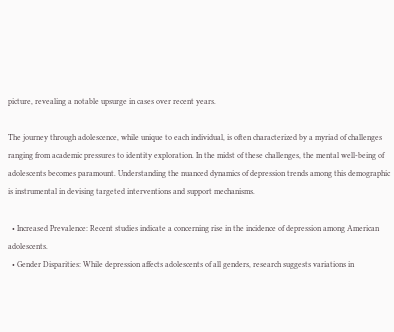picture, revealing a notable upsurge in cases over recent years.

The journey through adolescence, while unique to each individual, is often characterized by a myriad of challenges ranging from academic pressures to identity exploration. In the midst of these challenges, the mental well-being of adolescents becomes paramount. Understanding the nuanced dynamics of depression trends among this demographic is instrumental in devising targeted interventions and support mechanisms.

  • Increased Prevalence: Recent studies indicate a concerning rise in the incidence of depression among American adolescents.
  • Gender Disparities: While depression affects adolescents of all genders, research suggests variations in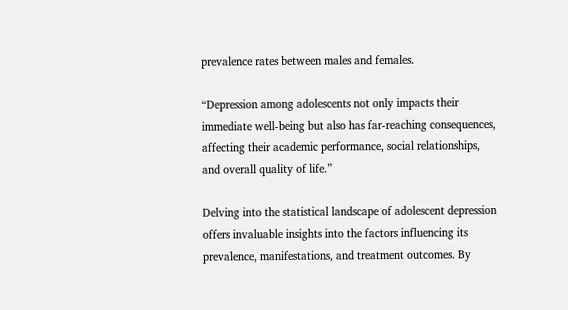prevalence rates between males and females.

“Depression among adolescents not only impacts their immediate well-being but also has far-reaching consequences, affecting their academic performance, social relationships, and overall quality of life.”

Delving into the statistical landscape of adolescent depression offers invaluable insights into the factors influencing its prevalence, manifestations, and treatment outcomes. By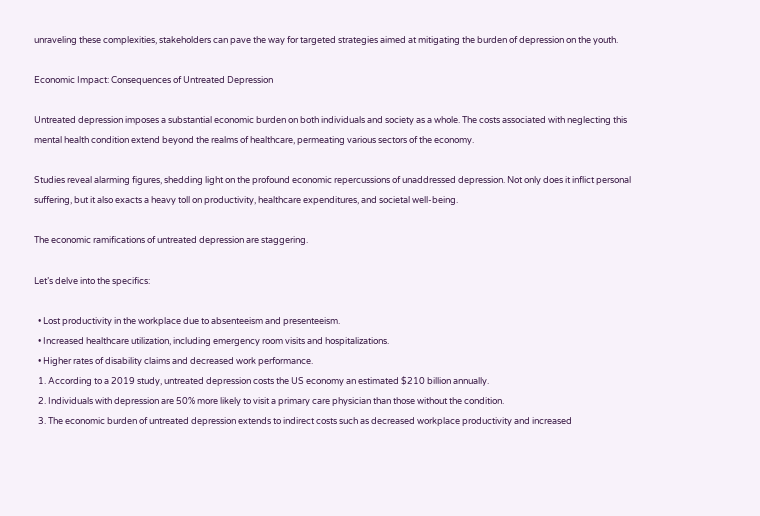unraveling these complexities, stakeholders can pave the way for targeted strategies aimed at mitigating the burden of depression on the youth.

Economic Impact: Consequences of Untreated Depression

Untreated depression imposes a substantial economic burden on both individuals and society as a whole. The costs associated with neglecting this mental health condition extend beyond the realms of healthcare, permeating various sectors of the economy.

Studies reveal alarming figures, shedding light on the profound economic repercussions of unaddressed depression. Not only does it inflict personal suffering, but it also exacts a heavy toll on productivity, healthcare expenditures, and societal well-being.

The economic ramifications of untreated depression are staggering.

Let’s delve into the specifics:

  • Lost productivity in the workplace due to absenteeism and presenteeism.
  • Increased healthcare utilization, including emergency room visits and hospitalizations.
  • Higher rates of disability claims and decreased work performance.
  1. According to a 2019 study, untreated depression costs the US economy an estimated $210 billion annually.
  2. Individuals with depression are 50% more likely to visit a primary care physician than those without the condition.
  3. The economic burden of untreated depression extends to indirect costs such as decreased workplace productivity and increased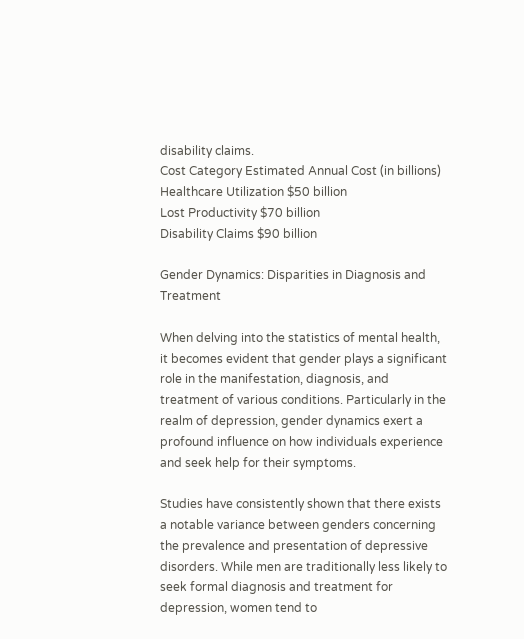disability claims.
Cost Category Estimated Annual Cost (in billions)
Healthcare Utilization $50 billion
Lost Productivity $70 billion
Disability Claims $90 billion

Gender Dynamics: Disparities in Diagnosis and Treatment

When delving into the statistics of mental health, it becomes evident that gender plays a significant role in the manifestation, diagnosis, and treatment of various conditions. Particularly in the realm of depression, gender dynamics exert a profound influence on how individuals experience and seek help for their symptoms.

Studies have consistently shown that there exists a notable variance between genders concerning the prevalence and presentation of depressive disorders. While men are traditionally less likely to seek formal diagnosis and treatment for depression, women tend to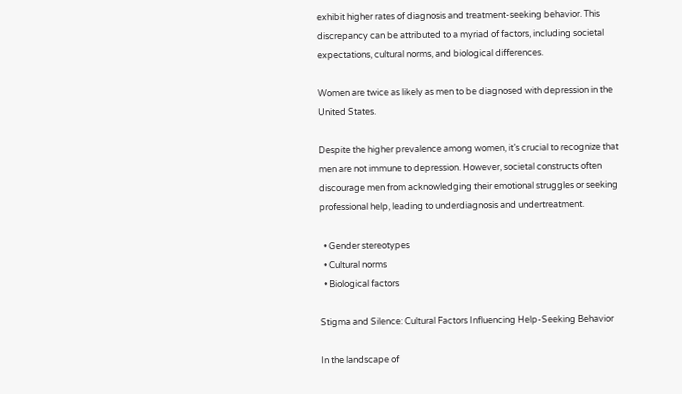exhibit higher rates of diagnosis and treatment-seeking behavior. This discrepancy can be attributed to a myriad of factors, including societal expectations, cultural norms, and biological differences.

Women are twice as likely as men to be diagnosed with depression in the United States.

Despite the higher prevalence among women, it’s crucial to recognize that men are not immune to depression. However, societal constructs often discourage men from acknowledging their emotional struggles or seeking professional help, leading to underdiagnosis and undertreatment.

  • Gender stereotypes
  • Cultural norms
  • Biological factors

Stigma and Silence: Cultural Factors Influencing Help-Seeking Behavior

In the landscape of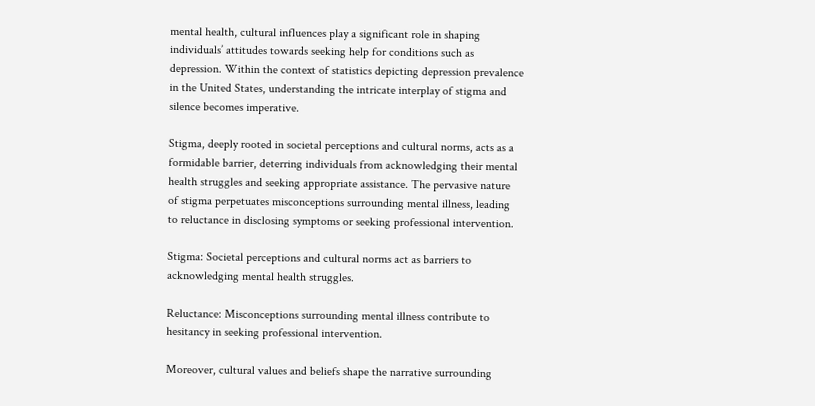mental health, cultural influences play a significant role in shaping individuals’ attitudes towards seeking help for conditions such as depression. Within the context of statistics depicting depression prevalence in the United States, understanding the intricate interplay of stigma and silence becomes imperative.

Stigma, deeply rooted in societal perceptions and cultural norms, acts as a formidable barrier, deterring individuals from acknowledging their mental health struggles and seeking appropriate assistance. The pervasive nature of stigma perpetuates misconceptions surrounding mental illness, leading to reluctance in disclosing symptoms or seeking professional intervention.

Stigma: Societal perceptions and cultural norms act as barriers to acknowledging mental health struggles.

Reluctance: Misconceptions surrounding mental illness contribute to hesitancy in seeking professional intervention.

Moreover, cultural values and beliefs shape the narrative surrounding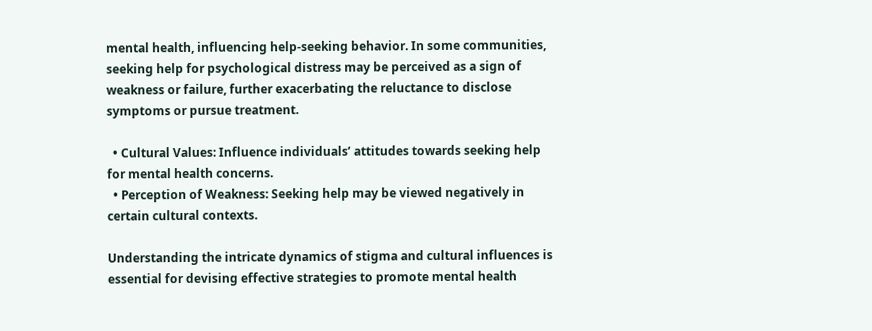mental health, influencing help-seeking behavior. In some communities, seeking help for psychological distress may be perceived as a sign of weakness or failure, further exacerbating the reluctance to disclose symptoms or pursue treatment.

  • Cultural Values: Influence individuals’ attitudes towards seeking help for mental health concerns.
  • Perception of Weakness: Seeking help may be viewed negatively in certain cultural contexts.

Understanding the intricate dynamics of stigma and cultural influences is essential for devising effective strategies to promote mental health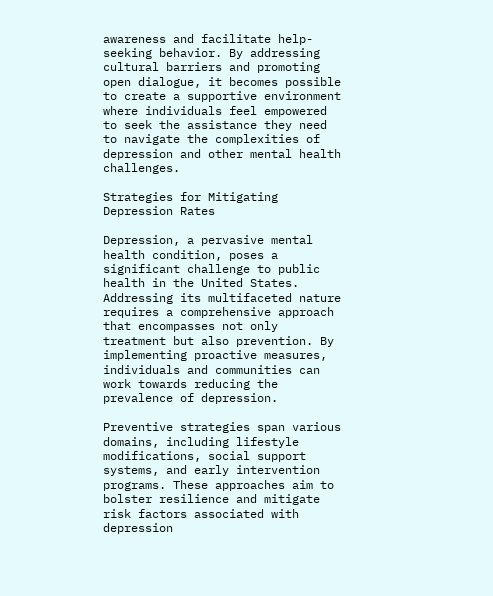awareness and facilitate help-seeking behavior. By addressing cultural barriers and promoting open dialogue, it becomes possible to create a supportive environment where individuals feel empowered to seek the assistance they need to navigate the complexities of depression and other mental health challenges.

Strategies for Mitigating Depression Rates

Depression, a pervasive mental health condition, poses a significant challenge to public health in the United States. Addressing its multifaceted nature requires a comprehensive approach that encompasses not only treatment but also prevention. By implementing proactive measures, individuals and communities can work towards reducing the prevalence of depression.

Preventive strategies span various domains, including lifestyle modifications, social support systems, and early intervention programs. These approaches aim to bolster resilience and mitigate risk factors associated with depression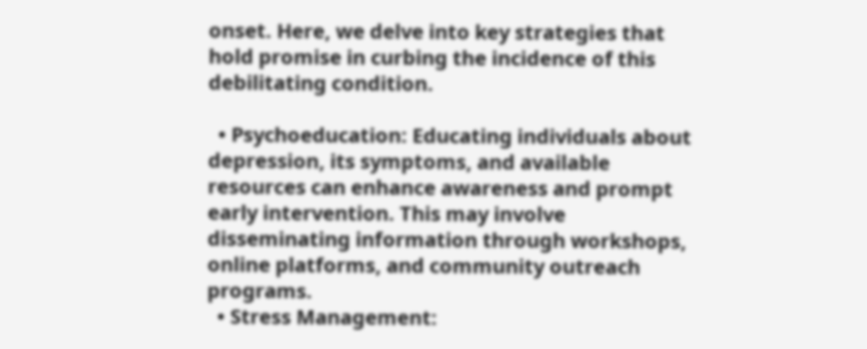onset. Here, we delve into key strategies that hold promise in curbing the incidence of this debilitating condition.

  • Psychoeducation: Educating individuals about depression, its symptoms, and available resources can enhance awareness and prompt early intervention. This may involve disseminating information through workshops, online platforms, and community outreach programs.
  • Stress Management: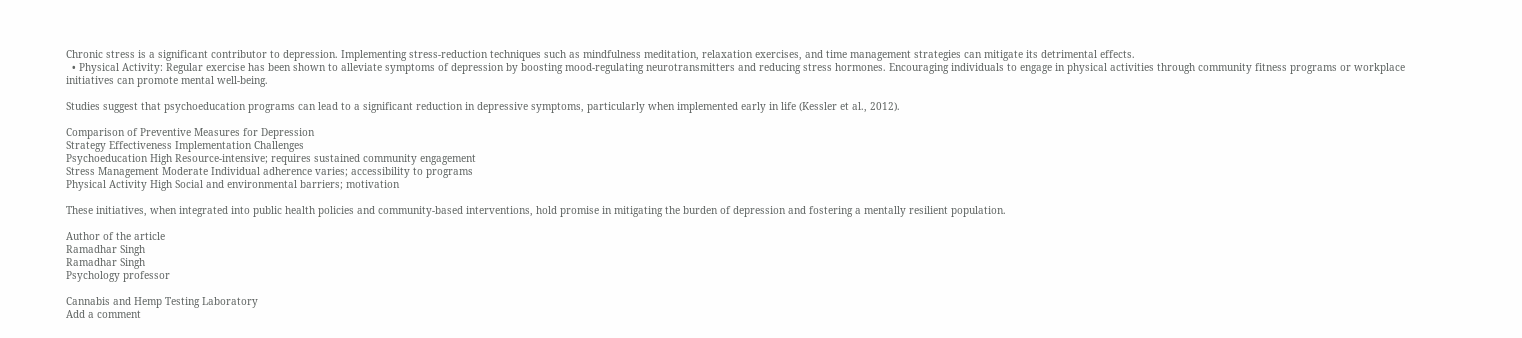Chronic stress is a significant contributor to depression. Implementing stress-reduction techniques such as mindfulness meditation, relaxation exercises, and time management strategies can mitigate its detrimental effects.
  • Physical Activity: Regular exercise has been shown to alleviate symptoms of depression by boosting mood-regulating neurotransmitters and reducing stress hormones. Encouraging individuals to engage in physical activities through community fitness programs or workplace initiatives can promote mental well-being.

Studies suggest that psychoeducation programs can lead to a significant reduction in depressive symptoms, particularly when implemented early in life (Kessler et al., 2012).

Comparison of Preventive Measures for Depression
Strategy Effectiveness Implementation Challenges
Psychoeducation High Resource-intensive; requires sustained community engagement
Stress Management Moderate Individual adherence varies; accessibility to programs
Physical Activity High Social and environmental barriers; motivation

These initiatives, when integrated into public health policies and community-based interventions, hold promise in mitigating the burden of depression and fostering a mentally resilient population.

Author of the article
Ramadhar Singh
Ramadhar Singh
Psychology professor

Cannabis and Hemp Testing Laboratory
Add a comment